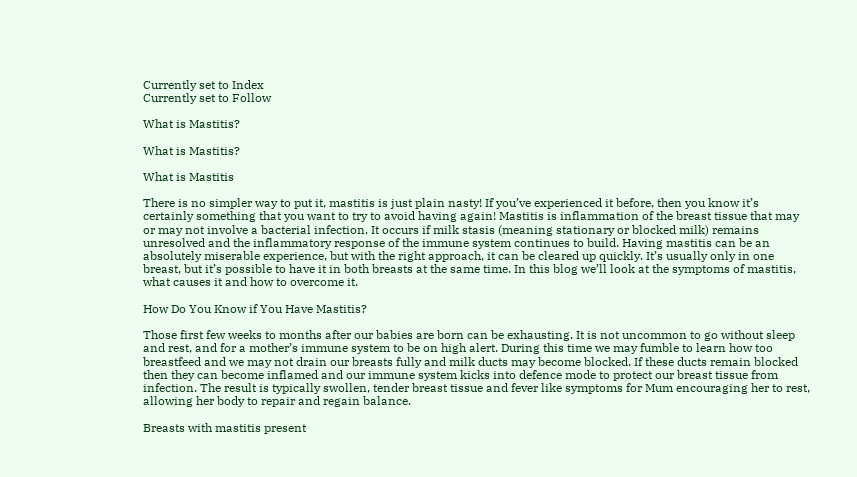Currently set to Index
Currently set to Follow

What is Mastitis?

What is Mastitis?

What is Mastitis

There is no simpler way to put it, mastitis is just plain nasty! If you’ve experienced it before, then you know it’s certainly something that you want to try to avoid having again! Mastitis is inflammation of the breast tissue that may or may not involve a bacterial infection. It occurs if milk stasis (meaning stationary or blocked milk) remains unresolved and the inflammatory response of the immune system continues to build. Having mastitis can be an absolutely miserable experience, but with the right approach, it can be cleared up quickly. It’s usually only in one breast, but it’s possible to have it in both breasts at the same time. In this blog we’ll look at the symptoms of mastitis, what causes it and how to overcome it.

How Do You Know if You Have Mastitis?

Those first few weeks to months after our babies are born can be exhausting. It is not uncommon to go without sleep and rest, and for a mother’s immune system to be on high alert. During this time we may fumble to learn how too breastfeed and we may not drain our breasts fully and milk ducts may become blocked. If these ducts remain blocked then they can become inflamed and our immune system kicks into defence mode to protect our breast tissue from infection. The result is typically swollen, tender breast tissue and fever like symptoms for Mum encouraging her to rest, allowing her body to repair and regain balance.

Breasts with mastitis present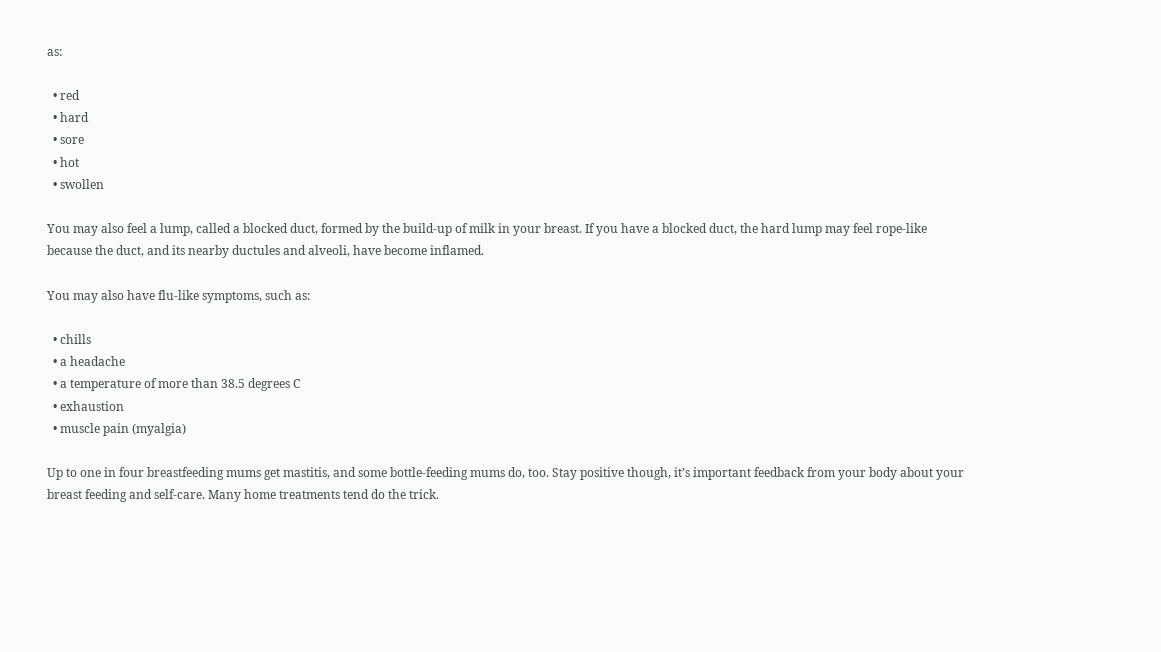as:

  • red
  • hard
  • sore
  • hot
  • swollen

You may also feel a lump, called a blocked duct, formed by the build-up of milk in your breast. If you have a blocked duct, the hard lump may feel rope-like because the duct, and its nearby ductules and alveoli, have become inflamed.

You may also have flu-like symptoms, such as:

  • chills
  • a headache
  • a temperature of more than 38.5 degrees C
  • exhaustion
  • muscle pain (myalgia)

Up to one in four breastfeeding mums get mastitis, and some bottle-feeding mums do, too. Stay positive though, it’s important feedback from your body about your breast feeding and self-care. Many home treatments tend do the trick.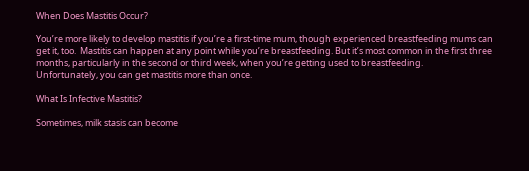When Does Mastitis Occur?

You’re more likely to develop mastitis if you’re a first-time mum, though experienced breastfeeding mums can get it, too.  Mastitis can happen at any point while you’re breastfeeding. But it’s most common in the first three months, particularly in the second or third week, when you’re getting used to breastfeeding.
Unfortunately, you can get mastitis more than once.

What Is Infective Mastitis?

Sometimes, milk stasis can become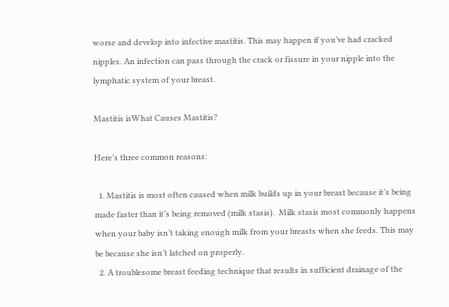worse and develop into infective mastitis. This may happen if you’ve had cracked nipples. An infection can pass through the crack or fissure in your nipple into the lymphatic system of your breast.

Mastitis isWhat Causes Mastitis?

Here’s three common reasons:

  1. Mastitis is most often caused when milk builds up in your breast because it’s being made faster than it’s being removed (milk stasis).  Milk stasis most commonly happens when your baby isn’t taking enough milk from your breasts when she feeds. This may be because she isn’t latched on properly.
  2. A troublesome breast feeding technique that results in sufficient drainage of the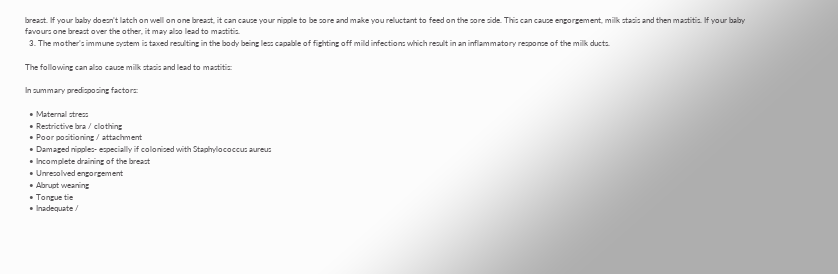breast. If your baby doesn’t latch on well on one breast, it can cause your nipple to be sore and make you reluctant to feed on the sore side. This can cause engorgement, milk stasis and then mastitis. If your baby favours one breast over the other, it may also lead to mastitis.
  3. The mother’s immune system is taxed resulting in the body being less capable of fighting off mild infections which result in an inflammatory response of the milk ducts.

The following can also cause milk stasis and lead to mastitis:

In summary predisposing factors:

  • Maternal stress
  • Restrictive bra / clothing
  • Poor positioning / attachment
  • Damaged nipples- especially if colonised with Staphylococcus aureus
  • Incomplete draining of the breast
  • Unresolved engorgement
  • Abrupt weaning
  • Tongue tie
  • Inadequate /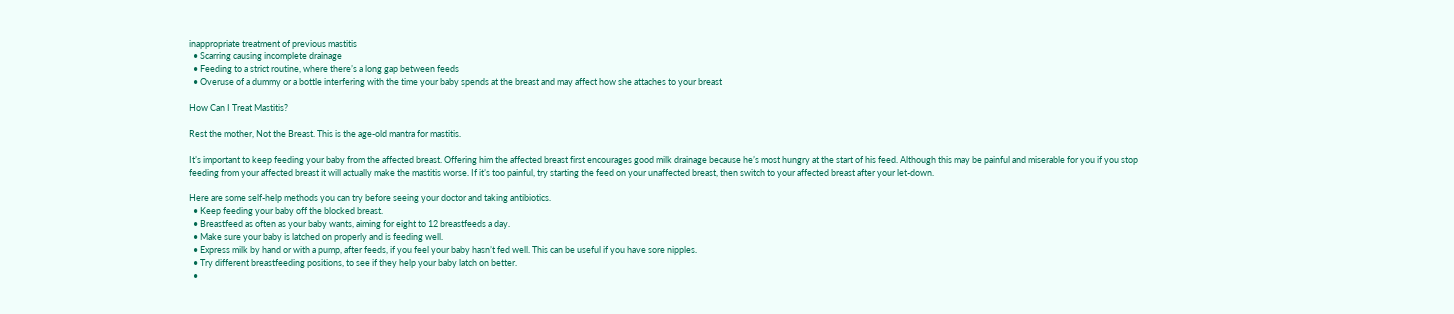inappropriate treatment of previous mastitis
  • Scarring causing incomplete drainage
  • Feeding to a strict routine, where there’s a long gap between feeds
  • Overuse of a dummy or a bottle interfering with the time your baby spends at the breast and may affect how she attaches to your breast

How Can I Treat Mastitis?

Rest the mother, Not the Breast. This is the age-old mantra for mastitis.

It’s important to keep feeding your baby from the affected breast. Offering him the affected breast first encourages good milk drainage because he’s most hungry at the start of his feed. Although this may be painful and miserable for you if you stop feeding from your affected breast it will actually make the mastitis worse. If it’s too painful, try starting the feed on your unaffected breast, then switch to your affected breast after your let-down.

Here are some self-help methods you can try before seeing your doctor and taking antibiotics.
  • Keep feeding your baby off the blocked breast.
  • Breastfeed as often as your baby wants, aiming for eight to 12 breastfeeds a day.
  • Make sure your baby is latched on properly and is feeding well.
  • Express milk by hand or with a pump, after feeds, if you feel your baby hasn’t fed well. This can be useful if you have sore nipples.
  • Try different breastfeeding positions, to see if they help your baby latch on better.
  •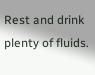Rest and drink plenty of fluids.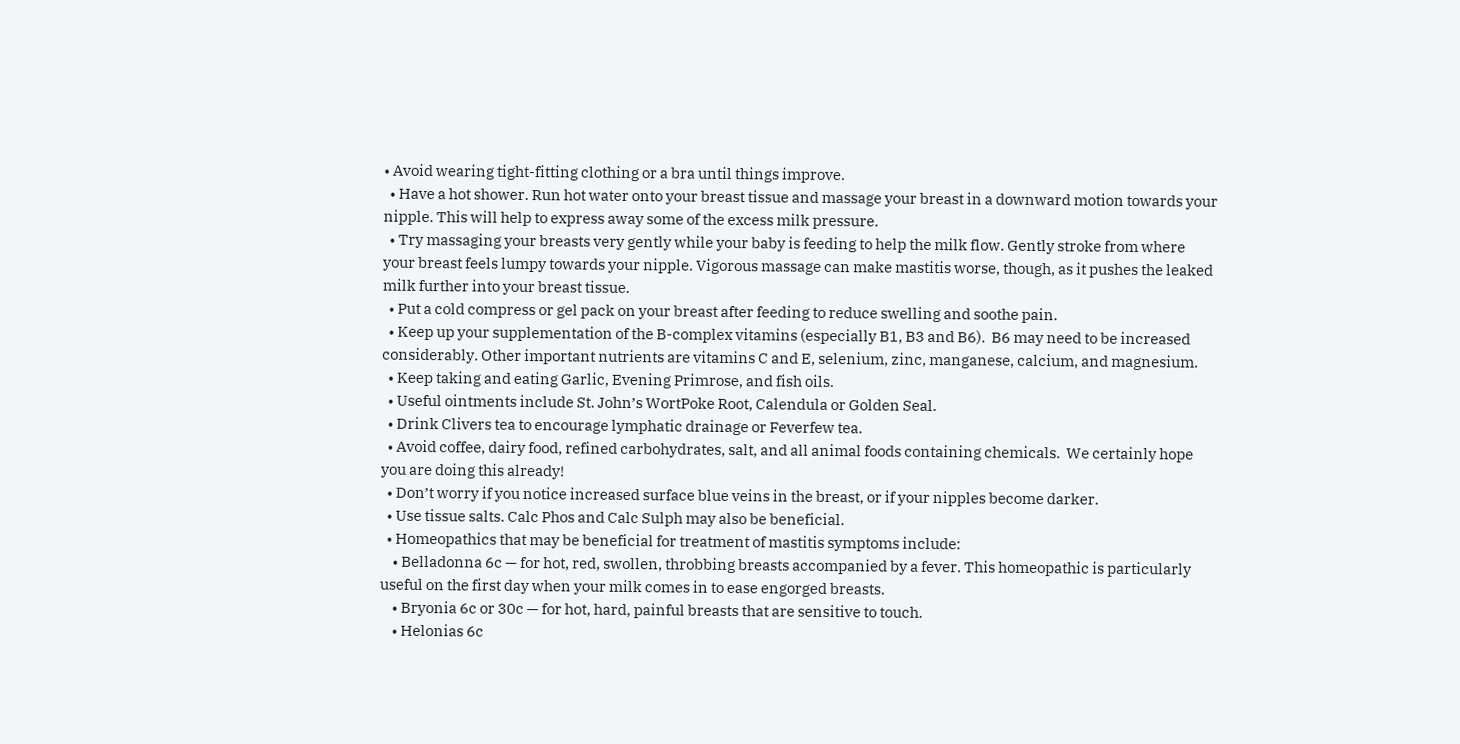• Avoid wearing tight-fitting clothing or a bra until things improve.
  • Have a hot shower. Run hot water onto your breast tissue and massage your breast in a downward motion towards your nipple. This will help to express away some of the excess milk pressure.
  • Try massaging your breasts very gently while your baby is feeding to help the milk flow. Gently stroke from where your breast feels lumpy towards your nipple. Vigorous massage can make mastitis worse, though, as it pushes the leaked milk further into your breast tissue.
  • Put a cold compress or gel pack on your breast after feeding to reduce swelling and soothe pain.
  • Keep up your supplementation of the B-complex vitamins (especially B1, B3 and B6).  B6 may need to be increased considerably. Other important nutrients are vitamins C and E, selenium, zinc, manganese, calcium, and magnesium.
  • Keep taking and eating Garlic, Evening Primrose, and fish oils.
  • Useful ointments include St. John’s WortPoke Root, Calendula or Golden Seal.
  • Drink Clivers tea to encourage lymphatic drainage or Feverfew tea.
  • Avoid coffee, dairy food, refined carbohydrates, salt, and all animal foods containing chemicals.  We certainly hope you are doing this already!
  • Don’t worry if you notice increased surface blue veins in the breast, or if your nipples become darker.
  • Use tissue salts. Calc Phos and Calc Sulph may also be beneficial.
  • Homeopathics that may be beneficial for treatment of mastitis symptoms include:
    • Belladonna 6c — for hot, red, swollen, throbbing breasts accompanied by a fever. This homeopathic is particularly useful on the first day when your milk comes in to ease engorged breasts.
    • Bryonia 6c or 30c — for hot, hard, painful breasts that are sensitive to touch.
    • Helonias 6c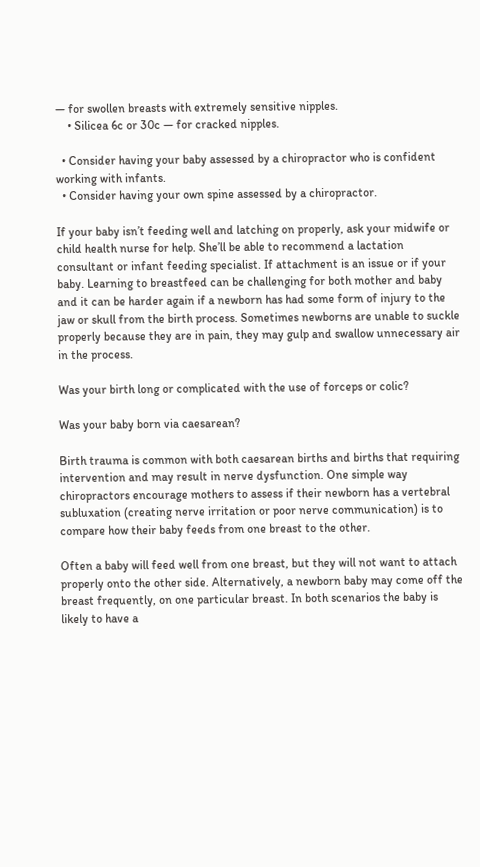— for swollen breasts with extremely sensitive nipples.
    • Silicea 6c or 30c — for cracked nipples.

  • Consider having your baby assessed by a chiropractor who is confident working with infants.
  • Consider having your own spine assessed by a chiropractor.

If your baby isn’t feeding well and latching on properly, ask your midwife or child health nurse for help. She’ll be able to recommend a lactation consultant or infant feeding specialist. If attachment is an issue or if your baby. Learning to breastfeed can be challenging for both mother and baby and it can be harder again if a newborn has had some form of injury to the jaw or skull from the birth process. Sometimes newborns are unable to suckle properly because they are in pain, they may gulp and swallow unnecessary air in the process.

Was your birth long or complicated with the use of forceps or colic?

Was your baby born via caesarean?

Birth trauma is common with both caesarean births and births that requiring intervention and may result in nerve dysfunction. One simple way chiropractors encourage mothers to assess if their newborn has a vertebral subluxation (creating nerve irritation or poor nerve communication) is to compare how their baby feeds from one breast to the other.

Often a baby will feed well from one breast, but they will not want to attach properly onto the other side. Alternatively, a newborn baby may come off the breast frequently, on one particular breast. In both scenarios the baby is likely to have a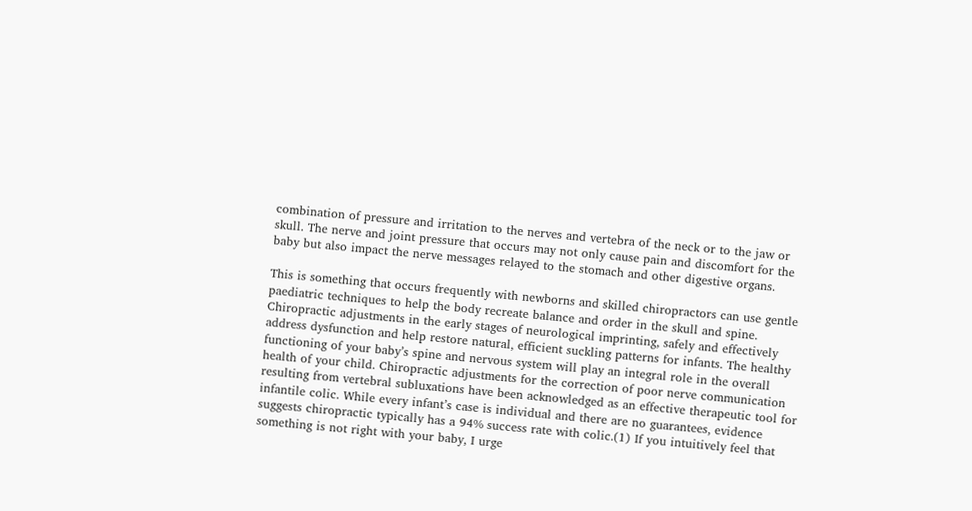combination of pressure and irritation to the nerves and vertebra of the neck or to the jaw or skull. The nerve and joint pressure that occurs may not only cause pain and discomfort for the baby but also impact the nerve messages relayed to the stomach and other digestive organs.

This is something that occurs frequently with newborns and skilled chiropractors can use gentle paediatric techniques to help the body recreate balance and order in the skull and spine. Chiropractic adjustments in the early stages of neurological imprinting, safely and effectively address dysfunction and help restore natural, efficient suckling patterns for infants. The healthy functioning of your baby’s spine and nervous system will play an integral role in the overall health of your child. Chiropractic adjustments for the correction of poor nerve communication resulting from vertebral subluxations have been acknowledged as an effective therapeutic tool for infantile colic. While every infant’s case is individual and there are no guarantees, evidence suggests chiropractic typically has a 94% success rate with colic.(1) If you intuitively feel that something is not right with your baby, I urge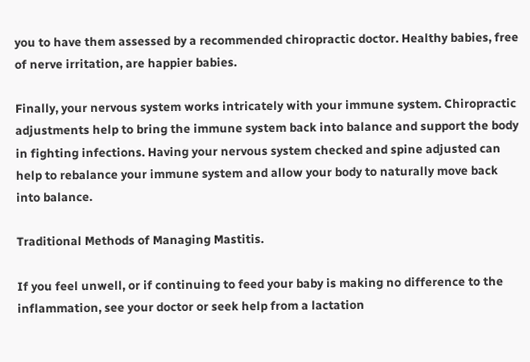you to have them assessed by a recommended chiropractic doctor. Healthy babies, free of nerve irritation, are happier babies.

Finally, your nervous system works intricately with your immune system. Chiropractic adjustments help to bring the immune system back into balance and support the body in fighting infections. Having your nervous system checked and spine adjusted can help to rebalance your immune system and allow your body to naturally move back into balance.

Traditional Methods of Managing Mastitis.

If you feel unwell, or if continuing to feed your baby is making no difference to the inflammation, see your doctor or seek help from a lactation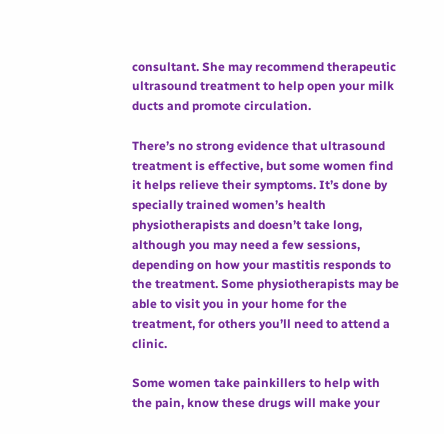consultant. She may recommend therapeutic ultrasound treatment to help open your milk ducts and promote circulation.

There’s no strong evidence that ultrasound treatment is effective, but some women find it helps relieve their symptoms. It’s done by specially trained women’s health physiotherapists and doesn’t take long, although you may need a few sessions, depending on how your mastitis responds to the treatment. Some physiotherapists may be able to visit you in your home for the treatment, for others you’ll need to attend a clinic.

Some women take painkillers to help with the pain, know these drugs will make your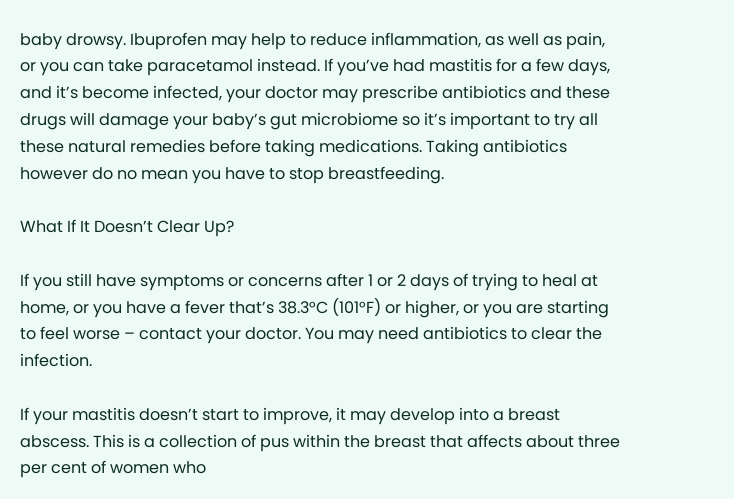baby drowsy. Ibuprofen may help to reduce inflammation, as well as pain, or you can take paracetamol instead. If you’ve had mastitis for a few days, and it’s become infected, your doctor may prescribe antibiotics and these drugs will damage your baby’s gut microbiome so it’s important to try all these natural remedies before taking medications. Taking antibiotics however do no mean you have to stop breastfeeding.

What If It Doesn’t Clear Up?

If you still have symptoms or concerns after 1 or 2 days of trying to heal at home, or you have a fever that’s 38.3°C (101°F) or higher, or you are starting to feel worse – contact your doctor. You may need antibiotics to clear the infection.

If your mastitis doesn’t start to improve, it may develop into a breast abscess. This is a collection of pus within the breast that affects about three per cent of women who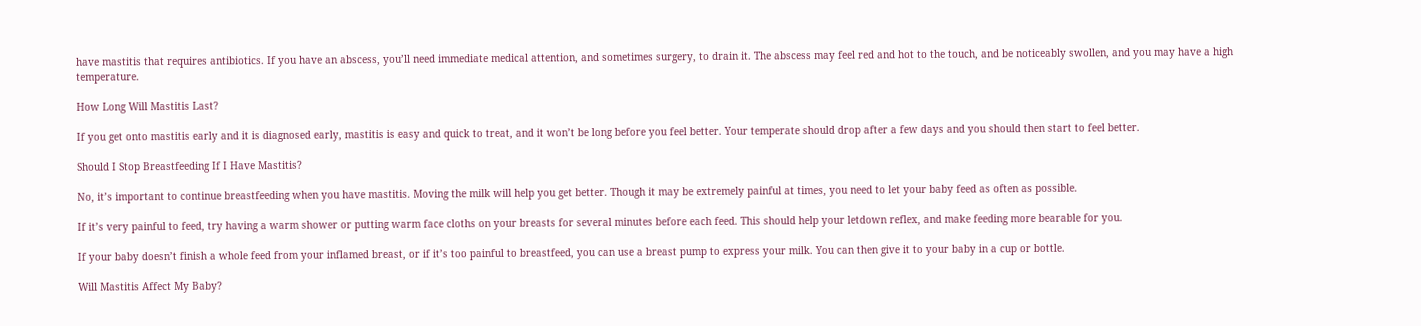have mastitis that requires antibiotics. If you have an abscess, you’ll need immediate medical attention, and sometimes surgery, to drain it. The abscess may feel red and hot to the touch, and be noticeably swollen, and you may have a high temperature.

How Long Will Mastitis Last?

If you get onto mastitis early and it is diagnosed early, mastitis is easy and quick to treat, and it won’t be long before you feel better. Your temperate should drop after a few days and you should then start to feel better.

Should I Stop Breastfeeding If I Have Mastitis?

No, it’s important to continue breastfeeding when you have mastitis. Moving the milk will help you get better. Though it may be extremely painful at times, you need to let your baby feed as often as possible.

If it’s very painful to feed, try having a warm shower or putting warm face cloths on your breasts for several minutes before each feed. This should help your letdown reflex, and make feeding more bearable for you.

If your baby doesn’t finish a whole feed from your inflamed breast, or if it’s too painful to breastfeed, you can use a breast pump to express your milk. You can then give it to your baby in a cup or bottle.

Will Mastitis Affect My Baby?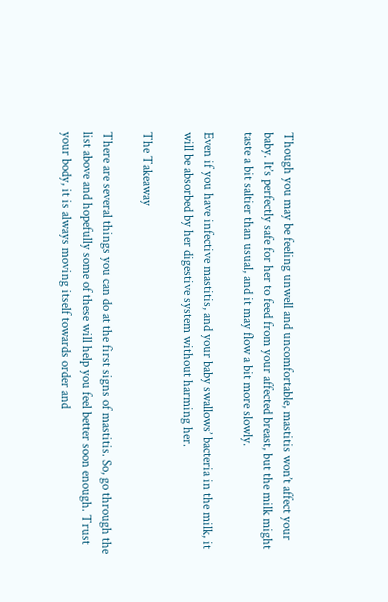Though you may be feeling unwell and uncomfortable, mastitis won’t affect your baby. It’s perfectly safe for her to feed from your affected breast, but the milk might taste a bit saltier than usual, and it may flow a bit more slowly.

Even if you have infective mastitis, and your baby swallows’ bacteria in the milk, it will be absorbed by her digestive system without harming her.

The Takeaway

There are several things you can do at the first signs of mastitis. So, go through the list above and hopefully some of these will help you feel better soon enough. Trust your body, it is always moving itself towards order and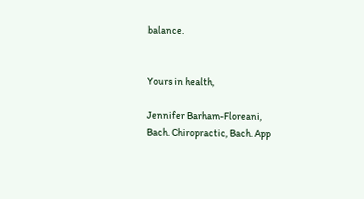balance.


Yours in health,

Jennifer Barham-Floreani,
Bach. Chiropractic, Bach. App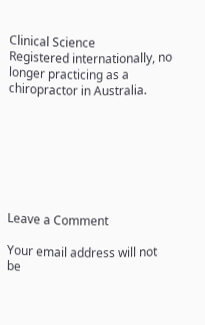Clinical Science
Registered internationally, no longer practicing as a chiropractor in Australia.







Leave a Comment

Your email address will not be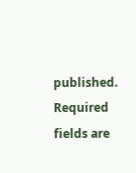published. Required fields are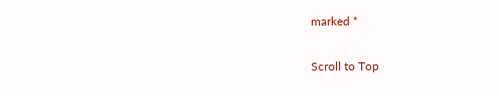marked *

Scroll to Top